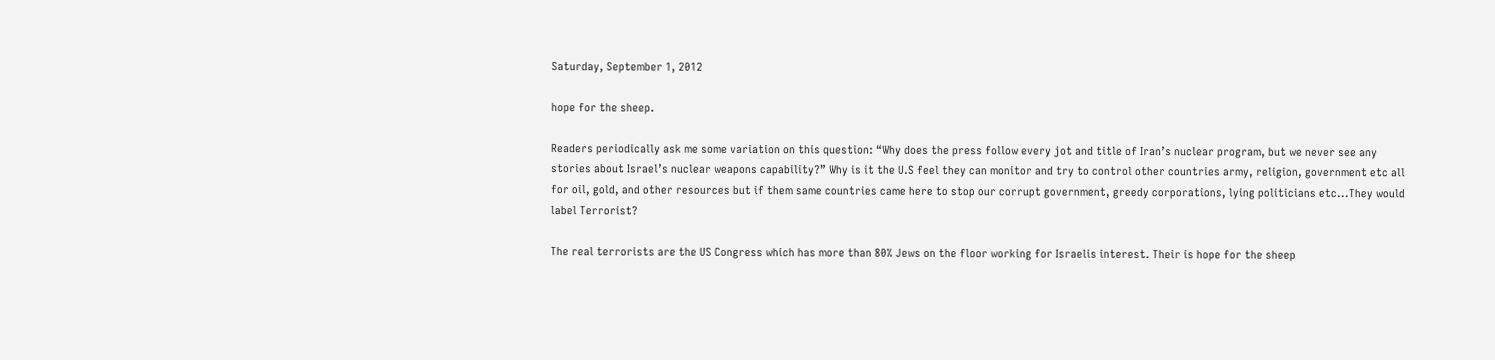Saturday, September 1, 2012

hope for the sheep.

Readers periodically ask me some variation on this question: “Why does the press follow every jot and title of Iran’s nuclear program, but we never see any stories about Israel’s nuclear weapons capability?” Why is it the U.S feel they can monitor and try to control other countries army, religion, government etc all for oil, gold, and other resources but if them same countries came here to stop our corrupt government, greedy corporations, lying politicians etc...They would label Terrorist?

The real terrorists are the US Congress which has more than 80% Jews on the floor working for Israelis interest. Their is hope for the sheep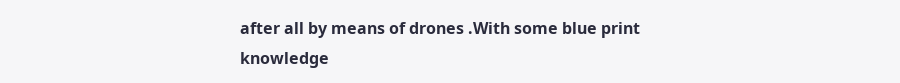after all by means of drones .With some blue print knowledge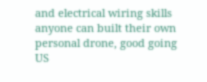and electrical wiring skills anyone can built their own personal drone, good going US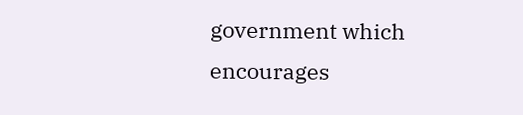government which encourages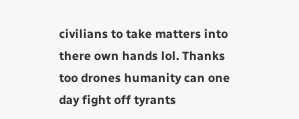civilians to take matters into there own hands lol. Thanks too drones humanity can one day fight off tyrants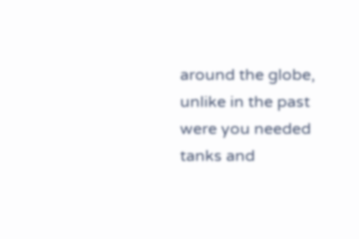around the globe, unlike in the past were you needed tanks and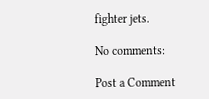fighter jets.

No comments:

Post a Comment